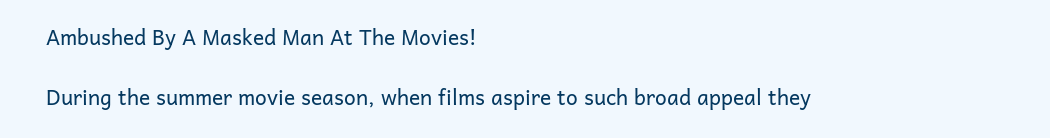Ambushed By A Masked Man At The Movies!

During the summer movie season, when films aspire to such broad appeal they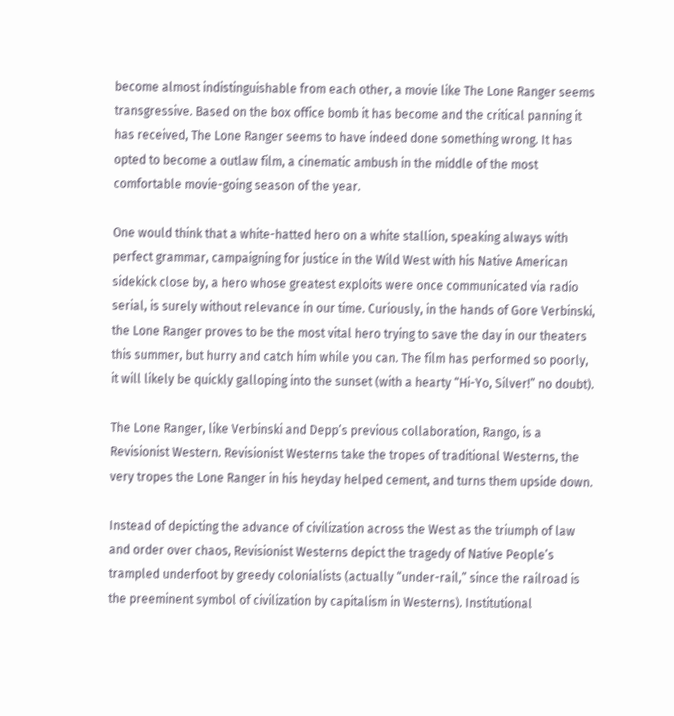become almost indistinguishable from each other, a movie like The Lone Ranger seems transgressive. Based on the box office bomb it has become and the critical panning it has received, The Lone Ranger seems to have indeed done something wrong. It has opted to become a outlaw film, a cinematic ambush in the middle of the most comfortable movie-going season of the year.

One would think that a white-hatted hero on a white stallion, speaking always with perfect grammar, campaigning for justice in the Wild West with his Native American sidekick close by, a hero whose greatest exploits were once communicated via radio serial, is surely without relevance in our time. Curiously, in the hands of Gore Verbinski, the Lone Ranger proves to be the most vital hero trying to save the day in our theaters this summer, but hurry and catch him while you can. The film has performed so poorly, it will likely be quickly galloping into the sunset (with a hearty “Hi-Yo, Silver!” no doubt).

The Lone Ranger, like Verbinski and Depp’s previous collaboration, Rango, is a Revisionist Western. Revisionist Westerns take the tropes of traditional Westerns, the very tropes the Lone Ranger in his heyday helped cement, and turns them upside down.

Instead of depicting the advance of civilization across the West as the triumph of law and order over chaos, Revisionist Westerns depict the tragedy of Native People’s trampled underfoot by greedy colonialists (actually “under-rail,” since the railroad is the preeminent symbol of civilization by capitalism in Westerns). Institutional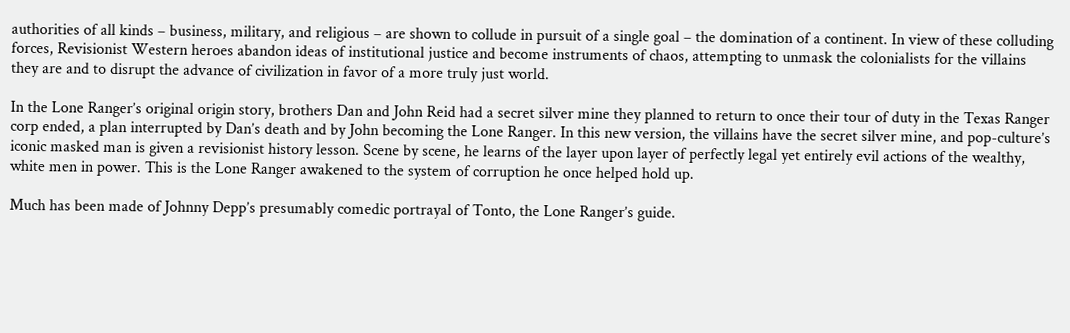authorities of all kinds – business, military, and religious – are shown to collude in pursuit of a single goal – the domination of a continent. In view of these colluding forces, Revisionist Western heroes abandon ideas of institutional justice and become instruments of chaos, attempting to unmask the colonialists for the villains they are and to disrupt the advance of civilization in favor of a more truly just world.

In the Lone Ranger’s original origin story, brothers Dan and John Reid had a secret silver mine they planned to return to once their tour of duty in the Texas Ranger corp ended, a plan interrupted by Dan’s death and by John becoming the Lone Ranger. In this new version, the villains have the secret silver mine, and pop-culture’s iconic masked man is given a revisionist history lesson. Scene by scene, he learns of the layer upon layer of perfectly legal yet entirely evil actions of the wealthy, white men in power. This is the Lone Ranger awakened to the system of corruption he once helped hold up.

Much has been made of Johnny Depp’s presumably comedic portrayal of Tonto, the Lone Ranger’s guide.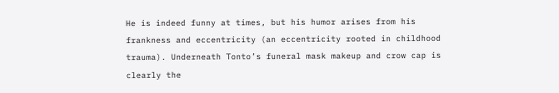He is indeed funny at times, but his humor arises from his frankness and eccentricity (an eccentricity rooted in childhood trauma). Underneath Tonto’s funeral mask makeup and crow cap is clearly the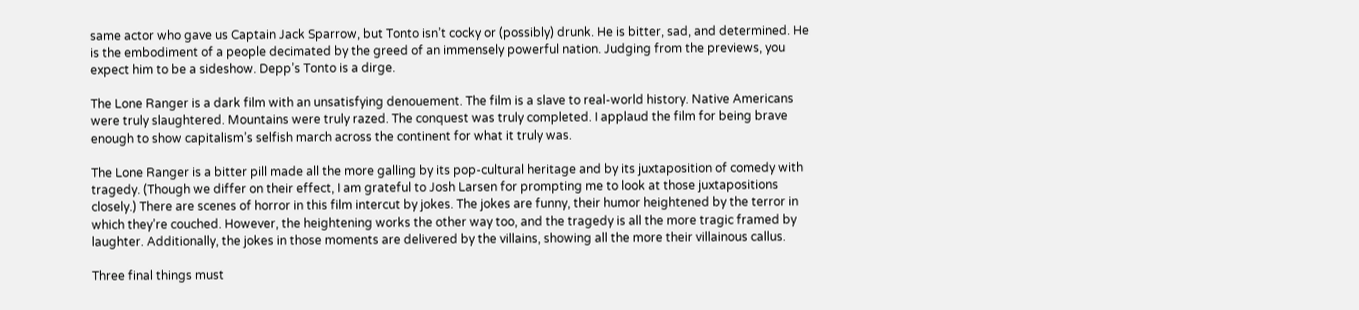same actor who gave us Captain Jack Sparrow, but Tonto isn’t cocky or (possibly) drunk. He is bitter, sad, and determined. He is the embodiment of a people decimated by the greed of an immensely powerful nation. Judging from the previews, you expect him to be a sideshow. Depp’s Tonto is a dirge.

The Lone Ranger is a dark film with an unsatisfying denouement. The film is a slave to real-world history. Native Americans were truly slaughtered. Mountains were truly razed. The conquest was truly completed. I applaud the film for being brave enough to show capitalism’s selfish march across the continent for what it truly was.

The Lone Ranger is a bitter pill made all the more galling by its pop-cultural heritage and by its juxtaposition of comedy with tragedy. (Though we differ on their effect, I am grateful to Josh Larsen for prompting me to look at those juxtapositions closely.) There are scenes of horror in this film intercut by jokes. The jokes are funny, their humor heightened by the terror in which they’re couched. However, the heightening works the other way too, and the tragedy is all the more tragic framed by laughter. Additionally, the jokes in those moments are delivered by the villains, showing all the more their villainous callus.

Three final things must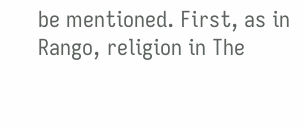be mentioned. First, as in Rango, religion in The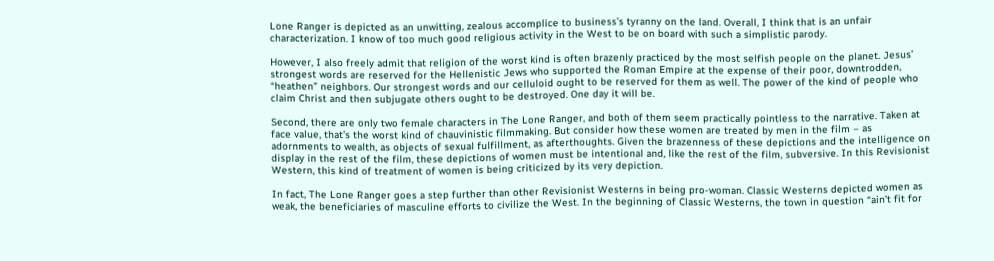Lone Ranger is depicted as an unwitting, zealous accomplice to business’s tyranny on the land. Overall, I think that is an unfair characterization. I know of too much good religious activity in the West to be on board with such a simplistic parody.

However, I also freely admit that religion of the worst kind is often brazenly practiced by the most selfish people on the planet. Jesus’ strongest words are reserved for the Hellenistic Jews who supported the Roman Empire at the expense of their poor, downtrodden, “heathen” neighbors. Our strongest words and our celluloid ought to be reserved for them as well. The power of the kind of people who claim Christ and then subjugate others ought to be destroyed. One day it will be.

Second, there are only two female characters in The Lone Ranger, and both of them seem practically pointless to the narrative. Taken at face value, that’s the worst kind of chauvinistic filmmaking. But consider how these women are treated by men in the film – as adornments to wealth, as objects of sexual fulfillment, as afterthoughts. Given the brazenness of these depictions and the intelligence on display in the rest of the film, these depictions of women must be intentional and, like the rest of the film, subversive. In this Revisionist Western, this kind of treatment of women is being criticized by its very depiction.

In fact, The Lone Ranger goes a step further than other Revisionist Westerns in being pro-woman. Classic Westerns depicted women as weak, the beneficiaries of masculine efforts to civilize the West. In the beginning of Classic Westerns, the town in question “ain’t fit for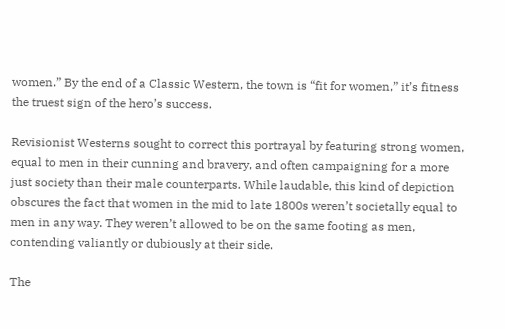women.” By the end of a Classic Western, the town is “fit for women,” it’s fitness the truest sign of the hero’s success.

Revisionist Westerns sought to correct this portrayal by featuring strong women, equal to men in their cunning and bravery, and often campaigning for a more just society than their male counterparts. While laudable, this kind of depiction obscures the fact that women in the mid to late 1800s weren’t societally equal to men in any way. They weren’t allowed to be on the same footing as men, contending valiantly or dubiously at their side.

The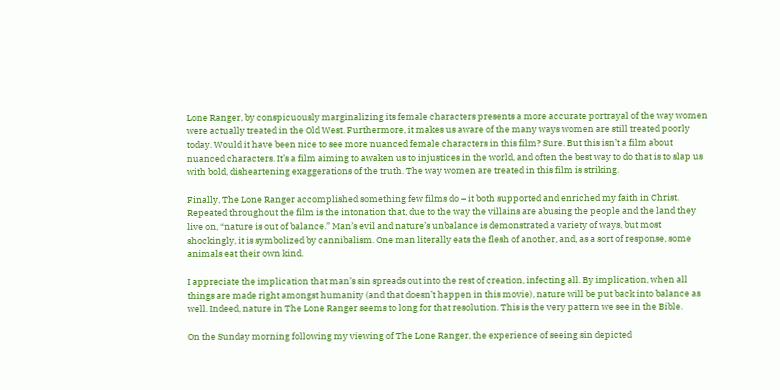Lone Ranger, by conspicuously marginalizing its female characters presents a more accurate portrayal of the way women were actually treated in the Old West. Furthermore, it makes us aware of the many ways women are still treated poorly today. Would it have been nice to see more nuanced female characters in this film? Sure. But this isn’t a film about nuanced characters. It’s a film aiming to awaken us to injustices in the world, and often the best way to do that is to slap us with bold, disheartening exaggerations of the truth. The way women are treated in this film is striking.

Finally, The Lone Ranger accomplished something few films do – it both supported and enriched my faith in Christ. Repeated throughout the film is the intonation that, due to the way the villains are abusing the people and the land they live on, “nature is out of balance.” Man’s evil and nature’s unbalance is demonstrated a variety of ways, but most shockingly, it is symbolized by cannibalism. One man literally eats the flesh of another, and, as a sort of response, some animals eat their own kind.

I appreciate the implication that man’s sin spreads out into the rest of creation, infecting all. By implication, when all things are made right amongst humanity (and that doesn’t happen in this movie), nature will be put back into balance as well. Indeed, nature in The Lone Ranger seems to long for that resolution. This is the very pattern we see in the Bible.

On the Sunday morning following my viewing of The Lone Ranger, the experience of seeing sin depicted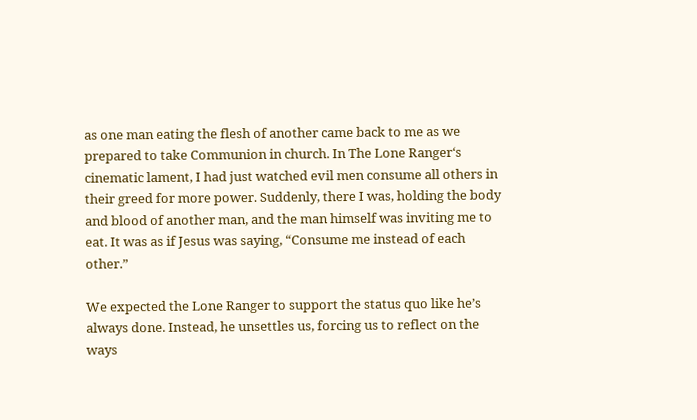as one man eating the flesh of another came back to me as we prepared to take Communion in church. In The Lone Ranger‘s cinematic lament, I had just watched evil men consume all others in their greed for more power. Suddenly, there I was, holding the body and blood of another man, and the man himself was inviting me to eat. It was as if Jesus was saying, “Consume me instead of each other.”

We expected the Lone Ranger to support the status quo like he’s always done. Instead, he unsettles us, forcing us to reflect on the ways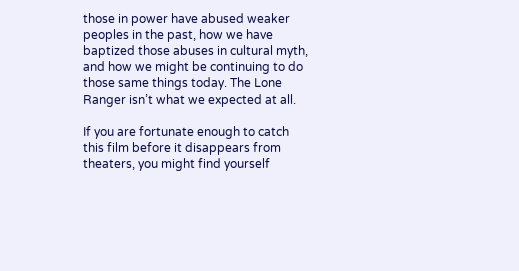those in power have abused weaker peoples in the past, how we have baptized those abuses in cultural myth, and how we might be continuing to do those same things today. The Lone Ranger isn’t what we expected at all.

If you are fortunate enough to catch this film before it disappears from theaters, you might find yourself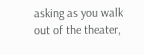asking as you walk out of the theater,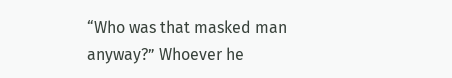“Who was that masked man anyway?” Whoever he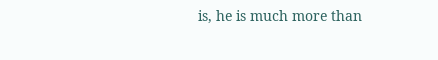is, he is much more than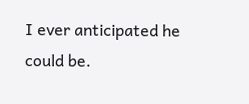I ever anticipated he could be.